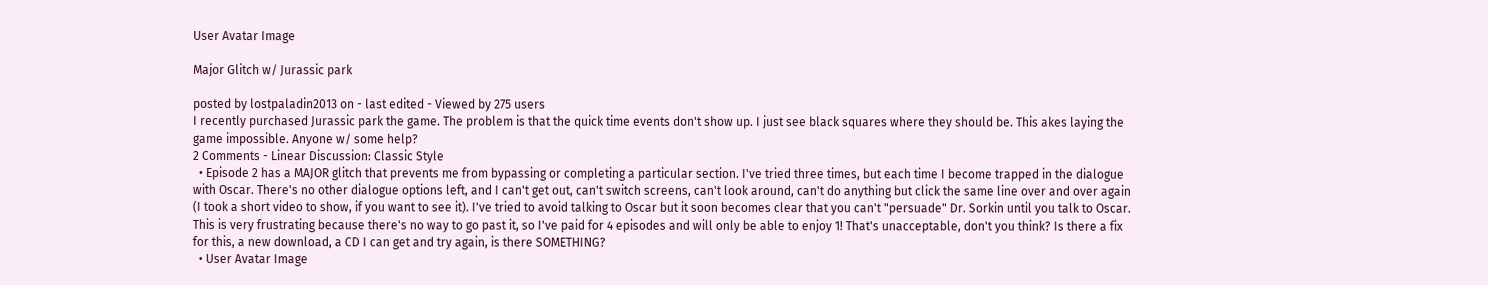User Avatar Image

Major Glitch w/ Jurassic park

posted by lostpaladin2013 on - last edited - Viewed by 275 users
I recently purchased Jurassic park the game. The problem is that the quick time events don't show up. I just see black squares where they should be. This akes laying the game impossible. Anyone w/ some help?
2 Comments - Linear Discussion: Classic Style
  • Episode 2 has a MAJOR glitch that prevents me from bypassing or completing a particular section. I've tried three times, but each time I become trapped in the dialogue with Oscar. There's no other dialogue options left, and I can't get out, can't switch screens, can't look around, can't do anything but click the same line over and over again (I took a short video to show, if you want to see it). I've tried to avoid talking to Oscar but it soon becomes clear that you can't "persuade" Dr. Sorkin until you talk to Oscar. This is very frustrating because there's no way to go past it, so I've paid for 4 episodes and will only be able to enjoy 1! That's unacceptable, don't you think? Is there a fix for this, a new download, a CD I can get and try again, is there SOMETHING?
  • User Avatar Image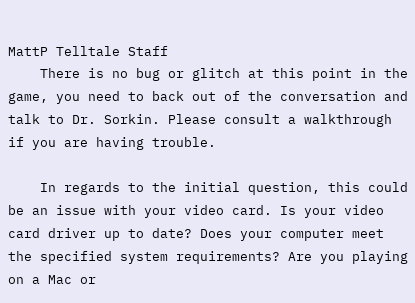MattP Telltale Staff
    There is no bug or glitch at this point in the game, you need to back out of the conversation and talk to Dr. Sorkin. Please consult a walkthrough if you are having trouble.

    In regards to the initial question, this could be an issue with your video card. Is your video card driver up to date? Does your computer meet the specified system requirements? Are you playing on a Mac or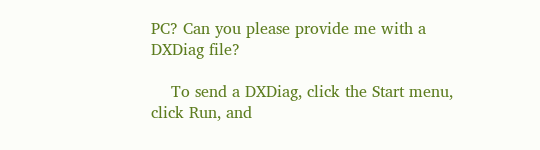PC? Can you please provide me with a DXDiag file?

    To send a DXDiag, click the Start menu, click Run, and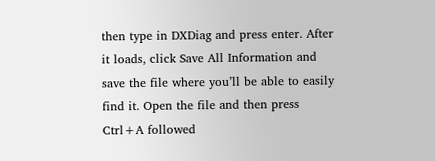then type in DXDiag and press enter. After it loads, click Save All Information and save the file where you’ll be able to easily find it. Open the file and then press Ctrl+A followed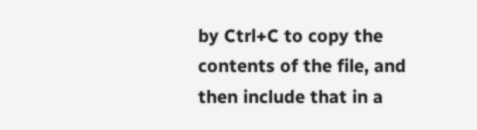by Ctrl+C to copy the contents of the file, and then include that in a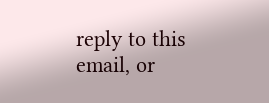reply to this email, or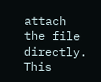attach the file directly.
This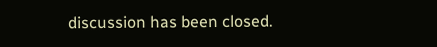discussion has been closed.